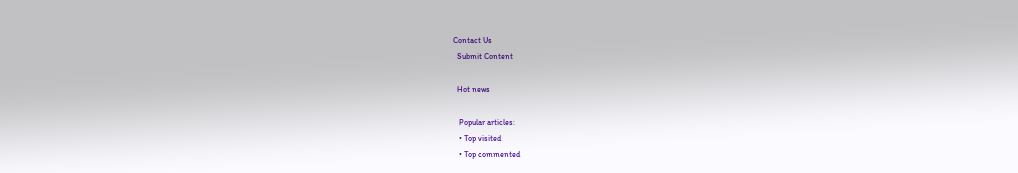Contact Us
  Submit Content

  Hot news

   Popular articles:
   • Top visited
   • Top commented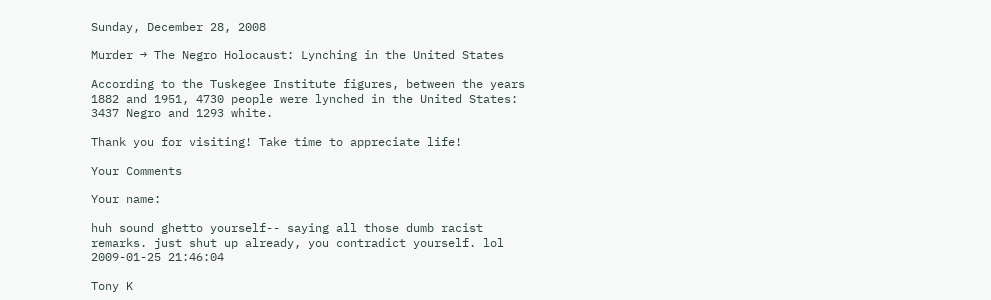Sunday, December 28, 2008

Murder → The Negro Holocaust: Lynching in the United States

According to the Tuskegee Institute figures, between the years 1882 and 1951, 4730 people were lynched in the United States: 3437 Negro and 1293 white.

Thank you for visiting! Take time to appreciate life!

Your Comments

Your name:

huh sound ghetto yourself-- saying all those dumb racist remarks. just shut up already, you contradict yourself. lol
2009-01-25 21:46:04

Tony K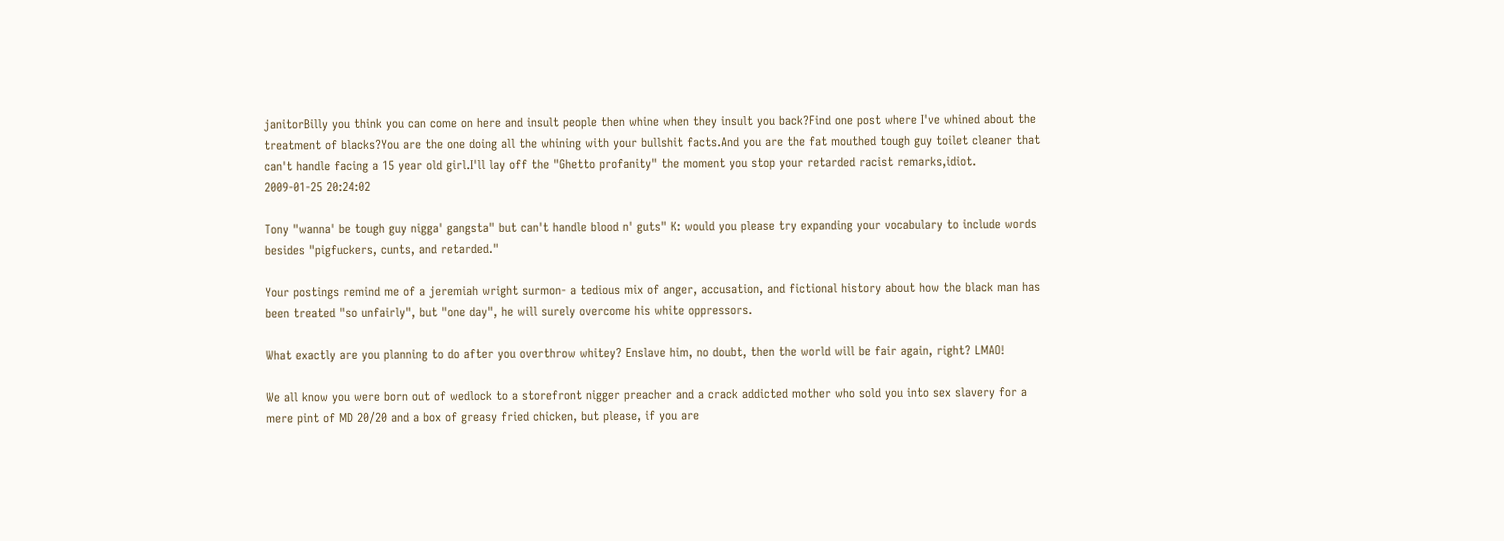janitorBilly you think you can come on here and insult people then whine when they insult you back?Find one post where I've whined about the treatment of blacks?You are the one doing all the whining with your bullshit facts.And you are the fat mouthed tough guy toilet cleaner that can't handle facing a 15 year old girl.I'll lay off the "Ghetto profanity" the moment you stop your retarded racist remarks,idiot.
2009-01-25 20:24:02

Tony "wanna' be tough guy nigga' gangsta" but can't handle blood n' guts" K: would you please try expanding your vocabulary to include words besides "pigfuckers, cunts, and retarded."

Your postings remind me of a jeremiah wright surmon- a tedious mix of anger, accusation, and fictional history about how the black man has been treated "so unfairly", but "one day", he will surely overcome his white oppressors.

What exactly are you planning to do after you overthrow whitey? Enslave him, no doubt, then the world will be fair again, right? LMAO!

We all know you were born out of wedlock to a storefront nigger preacher and a crack addicted mother who sold you into sex slavery for a mere pint of MD 20/20 and a box of greasy fried chicken, but please, if you are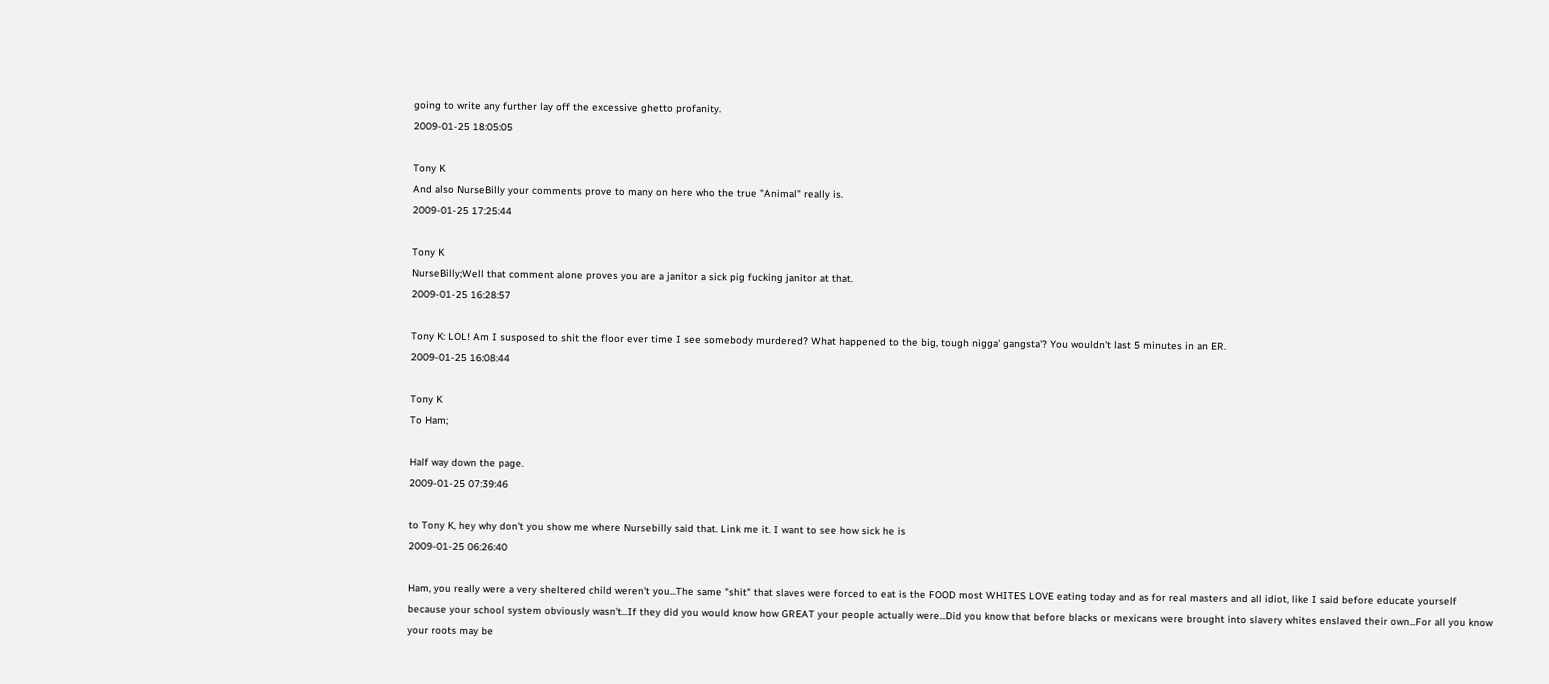going to write any further lay off the excessive ghetto profanity.
2009-01-25 18:05:05

Tony K
And also NurseBilly your comments prove to many on here who the true "Animal" really is.
2009-01-25 17:25:44

Tony K
NurseBilly;Well that comment alone proves you are a janitor a sick pig fucking janitor at that.
2009-01-25 16:28:57

Tony K: LOL! Am I susposed to shit the floor ever time I see somebody murdered? What happened to the big, tough nigga' gangsta'? You wouldn't last 5 minutes in an ER.
2009-01-25 16:08:44

Tony K
To Ham;

Half way down the page.
2009-01-25 07:39:46

to Tony K, hey why don't you show me where Nursebilly said that. Link me it. I want to see how sick he is
2009-01-25 06:26:40

Ham, you really were a very sheltered child weren't you...The same "shit" that slaves were forced to eat is the FOOD most WHITES LOVE eating today and as for real masters and all idiot, like I said before educate yourself because your school system obviously wasn't...If they did you would know how GREAT your people actually were...Did you know that before blacks or mexicans were brought into slavery whites enslaved their own...For all you know your roots may be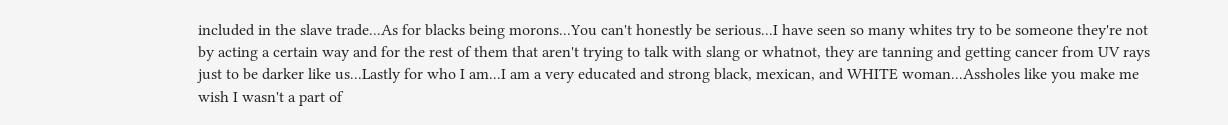included in the slave trade...As for blacks being morons...You can't honestly be serious...I have seen so many whites try to be someone they're not by acting a certain way and for the rest of them that aren't trying to talk with slang or whatnot, they are tanning and getting cancer from UV rays just to be darker like us...Lastly for who I am...I am a very educated and strong black, mexican, and WHITE woman...Assholes like you make me wish I wasn't a part of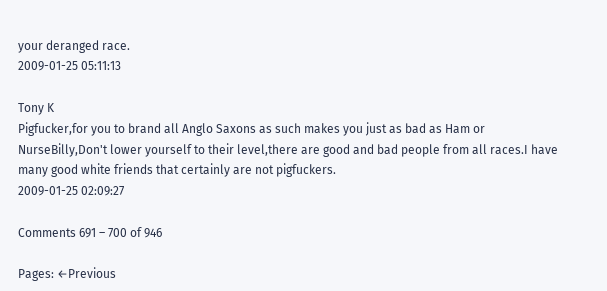your deranged race.
2009-01-25 05:11:13

Tony K
Pigfucker,for you to brand all Anglo Saxons as such makes you just as bad as Ham or NurseBilly,Don't lower yourself to their level,there are good and bad people from all races.I have many good white friends that certainly are not pigfuckers.
2009-01-25 02:09:27

Comments 691 – 700 of 946

Pages: ←Previous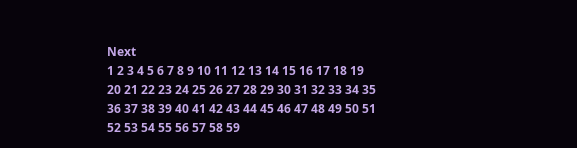Next
1 2 3 4 5 6 7 8 9 10 11 12 13 14 15 16 17 18 19 20 21 22 23 24 25 26 27 28 29 30 31 32 33 34 35 36 37 38 39 40 41 42 43 44 45 46 47 48 49 50 51 52 53 54 55 56 57 58 59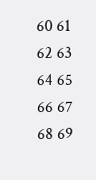60 61 62 63 64 65 66 67 68 69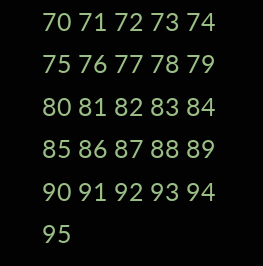70 71 72 73 74 75 76 77 78 79 80 81 82 83 84 85 86 87 88 89 90 91 92 93 94 95